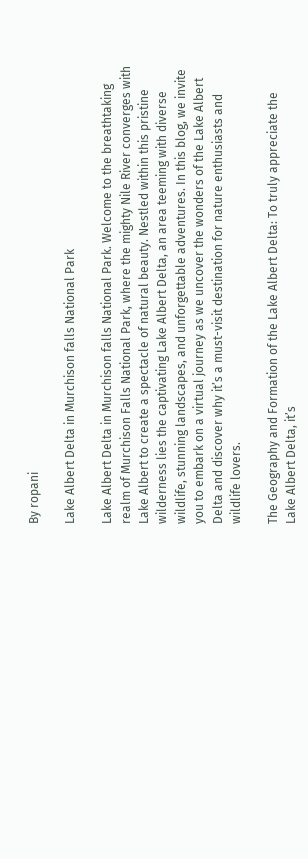By ropani

Lake Albert Delta in Murchison falls National Park

Lake Albert Delta in Murchison falls National Park. Welcome to the breathtaking realm of Murchison Falls National Park, where the mighty Nile River converges with Lake Albert to create a spectacle of natural beauty. Nestled within this pristine wilderness lies the captivating Lake Albert Delta, an area teeming with diverse wildlife, stunning landscapes, and unforgettable adventures. In this blog, we invite you to embark on a virtual journey as we uncover the wonders of the Lake Albert Delta and discover why it’s a must-visit destination for nature enthusiasts and wildlife lovers.

The Geography and Formation of the Lake Albert Delta: To truly appreciate the Lake Albert Delta, it’s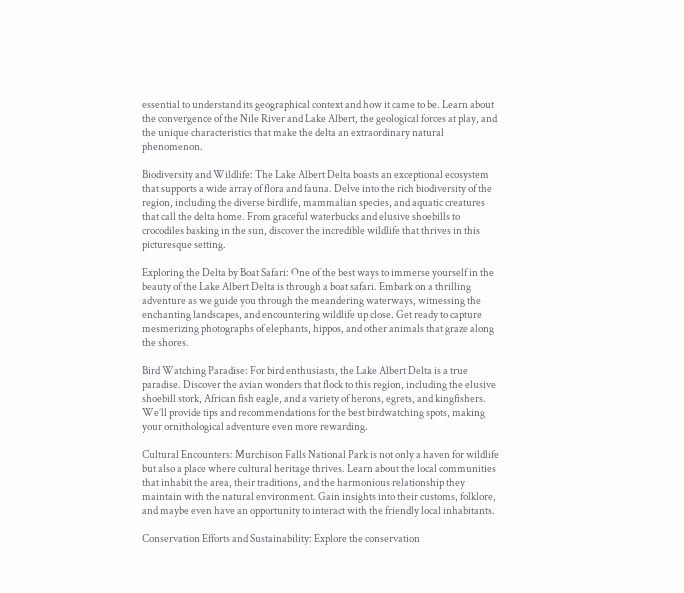essential to understand its geographical context and how it came to be. Learn about the convergence of the Nile River and Lake Albert, the geological forces at play, and the unique characteristics that make the delta an extraordinary natural phenomenon.

Biodiversity and Wildlife: The Lake Albert Delta boasts an exceptional ecosystem that supports a wide array of flora and fauna. Delve into the rich biodiversity of the region, including the diverse birdlife, mammalian species, and aquatic creatures that call the delta home. From graceful waterbucks and elusive shoebills to crocodiles basking in the sun, discover the incredible wildlife that thrives in this picturesque setting.

Exploring the Delta by Boat Safari: One of the best ways to immerse yourself in the beauty of the Lake Albert Delta is through a boat safari. Embark on a thrilling adventure as we guide you through the meandering waterways, witnessing the enchanting landscapes, and encountering wildlife up close. Get ready to capture mesmerizing photographs of elephants, hippos, and other animals that graze along the shores.

Bird Watching Paradise: For bird enthusiasts, the Lake Albert Delta is a true paradise. Discover the avian wonders that flock to this region, including the elusive shoebill stork, African fish eagle, and a variety of herons, egrets, and kingfishers. We’ll provide tips and recommendations for the best birdwatching spots, making your ornithological adventure even more rewarding.

Cultural Encounters: Murchison Falls National Park is not only a haven for wildlife but also a place where cultural heritage thrives. Learn about the local communities that inhabit the area, their traditions, and the harmonious relationship they maintain with the natural environment. Gain insights into their customs, folklore, and maybe even have an opportunity to interact with the friendly local inhabitants.

Conservation Efforts and Sustainability: Explore the conservation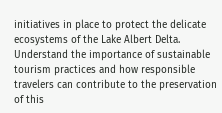initiatives in place to protect the delicate ecosystems of the Lake Albert Delta. Understand the importance of sustainable tourism practices and how responsible travelers can contribute to the preservation of this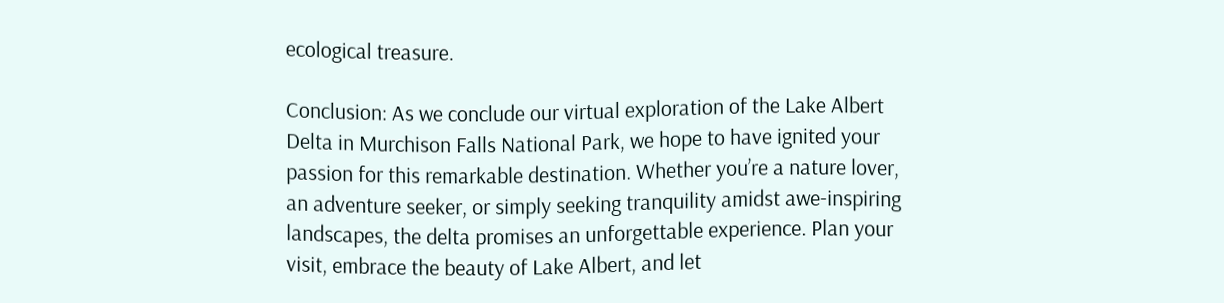ecological treasure.

Conclusion: As we conclude our virtual exploration of the Lake Albert Delta in Murchison Falls National Park, we hope to have ignited your passion for this remarkable destination. Whether you’re a nature lover, an adventure seeker, or simply seeking tranquility amidst awe-inspiring landscapes, the delta promises an unforgettable experience. Plan your visit, embrace the beauty of Lake Albert, and let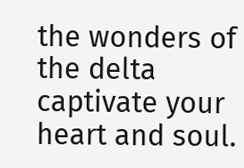the wonders of the delta captivate your heart and soul.